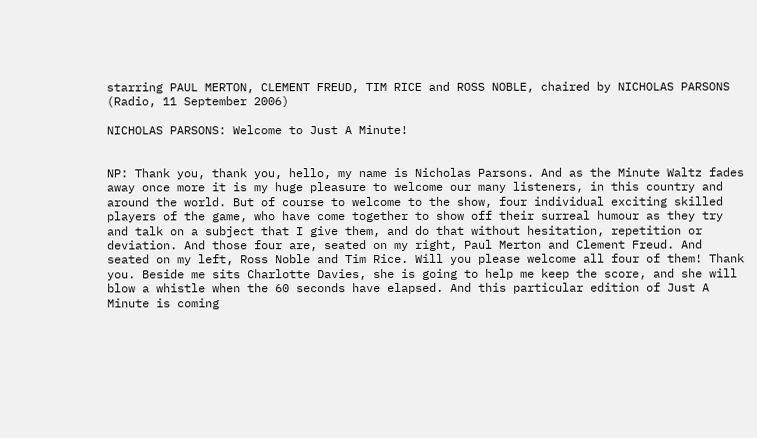starring PAUL MERTON, CLEMENT FREUD, TIM RICE and ROSS NOBLE, chaired by NICHOLAS PARSONS (Radio, 11 September 2006)

NICHOLAS PARSONS: Welcome to Just A Minute!


NP: Thank you, thank you, hello, my name is Nicholas Parsons. And as the Minute Waltz fades away once more it is my huge pleasure to welcome our many listeners, in this country and around the world. But of course to welcome to the show, four individual exciting skilled players of the game, who have come together to show off their surreal humour as they try and talk on a subject that I give them, and do that without hesitation, repetition or deviation. And those four are, seated on my right, Paul Merton and Clement Freud. And seated on my left, Ross Noble and Tim Rice. Will you please welcome all four of them! Thank you. Beside me sits Charlotte Davies, she is going to help me keep the score, and she will blow a whistle when the 60 seconds have elapsed. And this particular edition of Just A Minute is coming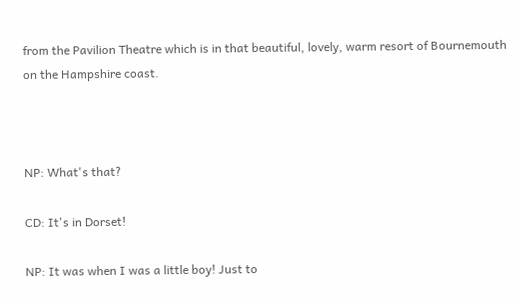from the Pavilion Theatre which is in that beautiful, lovely, warm resort of Bournemouth on the Hampshire coast.



NP: What's that?

CD: It's in Dorset!

NP: It was when I was a little boy! Just to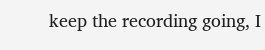keep the recording going, I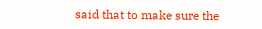said that to make sure the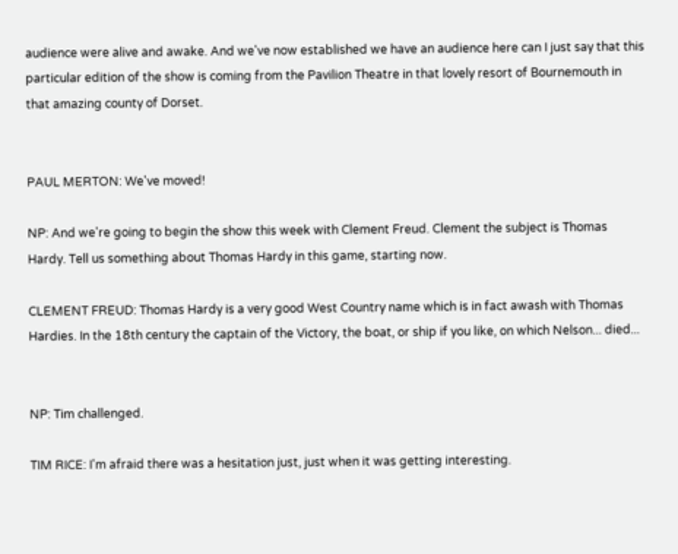audience were alive and awake. And we've now established we have an audience here can I just say that this particular edition of the show is coming from the Pavilion Theatre in that lovely resort of Bournemouth in that amazing county of Dorset.


PAUL MERTON: We've moved!

NP: And we're going to begin the show this week with Clement Freud. Clement the subject is Thomas Hardy. Tell us something about Thomas Hardy in this game, starting now.

CLEMENT FREUD: Thomas Hardy is a very good West Country name which is in fact awash with Thomas Hardies. In the 18th century the captain of the Victory, the boat, or ship if you like, on which Nelson... died...


NP: Tim challenged.

TIM RICE: I'm afraid there was a hesitation just, just when it was getting interesting.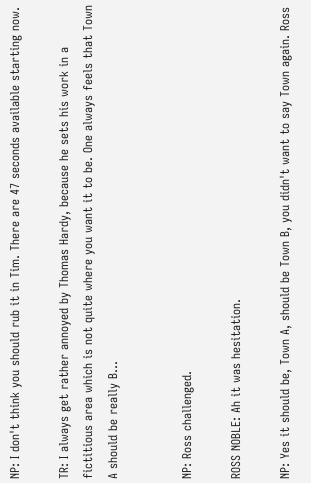NP: I don't think you should rub it in Tim. There are 47 seconds available starting now.

TR: I always get rather annoyed by Thomas Hardy, because he sets his work in a fictitious area which is not quite where you want it to be. One always feels that Town A should be really B...


NP: Ross challenged.

ROSS NOBLE: Ah it was hesitation.

NP: Yes it should be, Town A, should be Town B, you didn't want to say Town again. Ross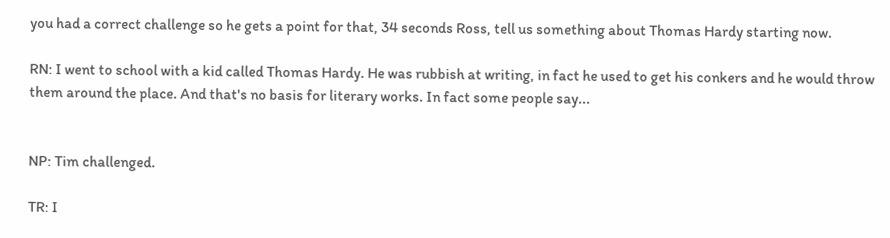you had a correct challenge so he gets a point for that, 34 seconds Ross, tell us something about Thomas Hardy starting now.

RN: I went to school with a kid called Thomas Hardy. He was rubbish at writing, in fact he used to get his conkers and he would throw them around the place. And that's no basis for literary works. In fact some people say...


NP: Tim challenged.

TR: I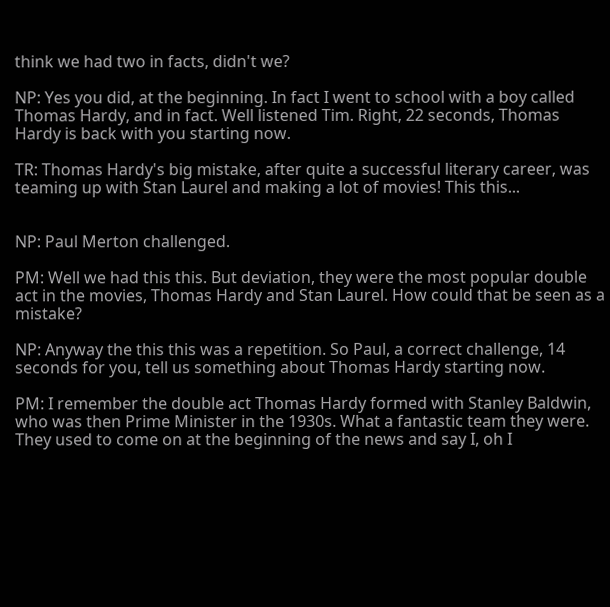think we had two in facts, didn't we?

NP: Yes you did, at the beginning. In fact I went to school with a boy called Thomas Hardy, and in fact. Well listened Tim. Right, 22 seconds, Thomas Hardy is back with you starting now.

TR: Thomas Hardy's big mistake, after quite a successful literary career, was teaming up with Stan Laurel and making a lot of movies! This this...


NP: Paul Merton challenged.

PM: Well we had this this. But deviation, they were the most popular double act in the movies, Thomas Hardy and Stan Laurel. How could that be seen as a mistake?

NP: Anyway the this this was a repetition. So Paul, a correct challenge, 14 seconds for you, tell us something about Thomas Hardy starting now.

PM: I remember the double act Thomas Hardy formed with Stanley Baldwin, who was then Prime Minister in the 1930s. What a fantastic team they were. They used to come on at the beginning of the news and say I, oh I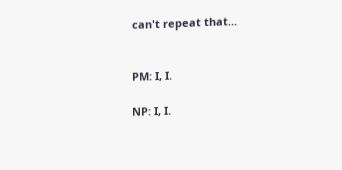can't repeat that...


PM: I, I.

NP: I, I.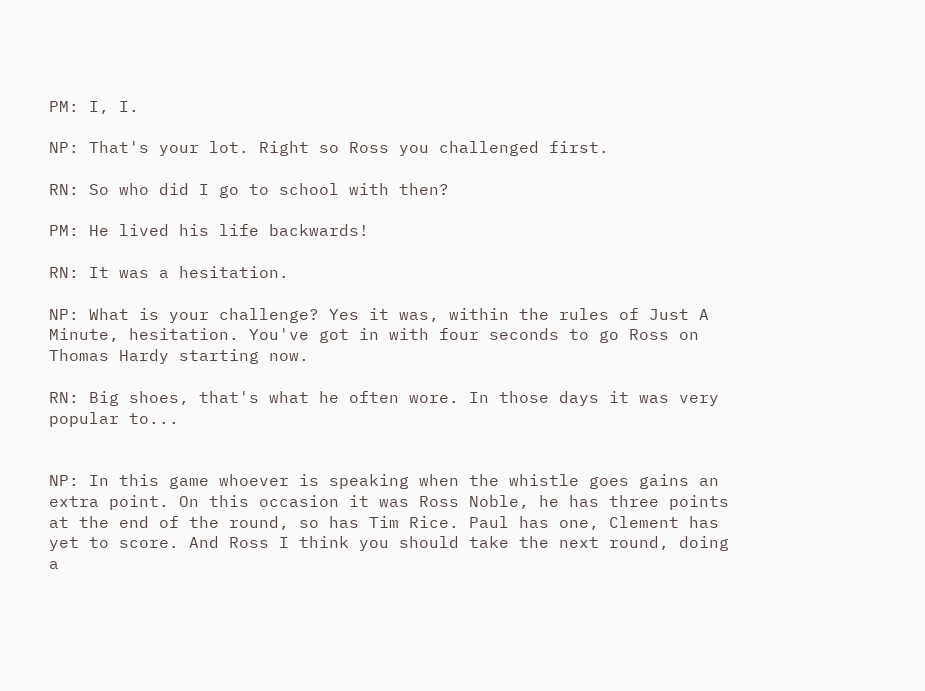PM: I, I.

NP: That's your lot. Right so Ross you challenged first.

RN: So who did I go to school with then?

PM: He lived his life backwards!

RN: It was a hesitation.

NP: What is your challenge? Yes it was, within the rules of Just A Minute, hesitation. You've got in with four seconds to go Ross on Thomas Hardy starting now.

RN: Big shoes, that's what he often wore. In those days it was very popular to...


NP: In this game whoever is speaking when the whistle goes gains an extra point. On this occasion it was Ross Noble, he has three points at the end of the round, so has Tim Rice. Paul has one, Clement has yet to score. And Ross I think you should take the next round, doing a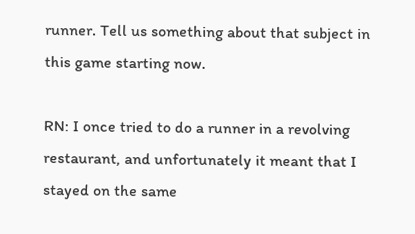runner. Tell us something about that subject in this game starting now.

RN: I once tried to do a runner in a revolving restaurant, and unfortunately it meant that I stayed on the same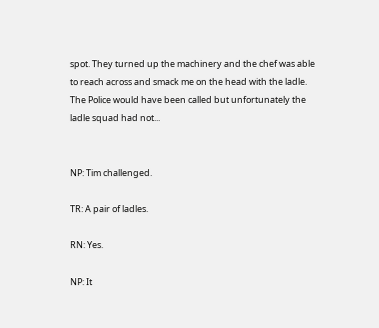spot. They turned up the machinery and the chef was able to reach across and smack me on the head with the ladle. The Police would have been called but unfortunately the ladle squad had not...


NP: Tim challenged.

TR: A pair of ladles.

RN: Yes.

NP: It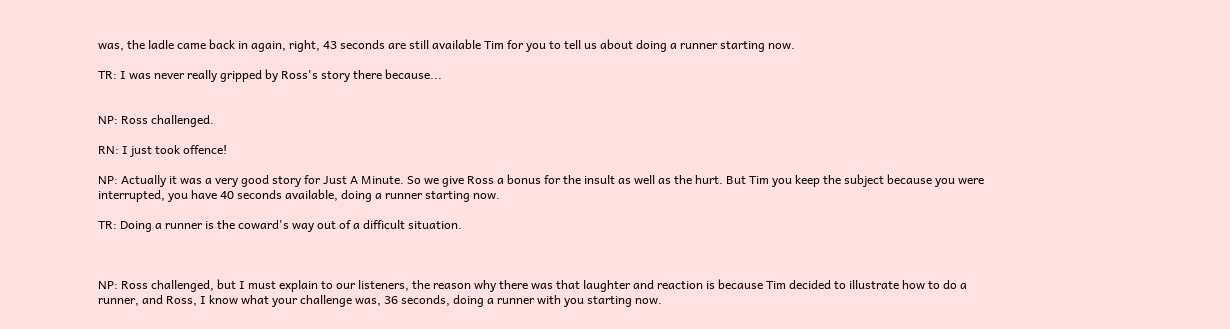was, the ladle came back in again, right, 43 seconds are still available Tim for you to tell us about doing a runner starting now.

TR: I was never really gripped by Ross's story there because...


NP: Ross challenged.

RN: I just took offence!

NP: Actually it was a very good story for Just A Minute. So we give Ross a bonus for the insult as well as the hurt. But Tim you keep the subject because you were interrupted, you have 40 seconds available, doing a runner starting now.

TR: Doing a runner is the coward's way out of a difficult situation.



NP: Ross challenged, but I must explain to our listeners, the reason why there was that laughter and reaction is because Tim decided to illustrate how to do a runner, and Ross, I know what your challenge was, 36 seconds, doing a runner with you starting now.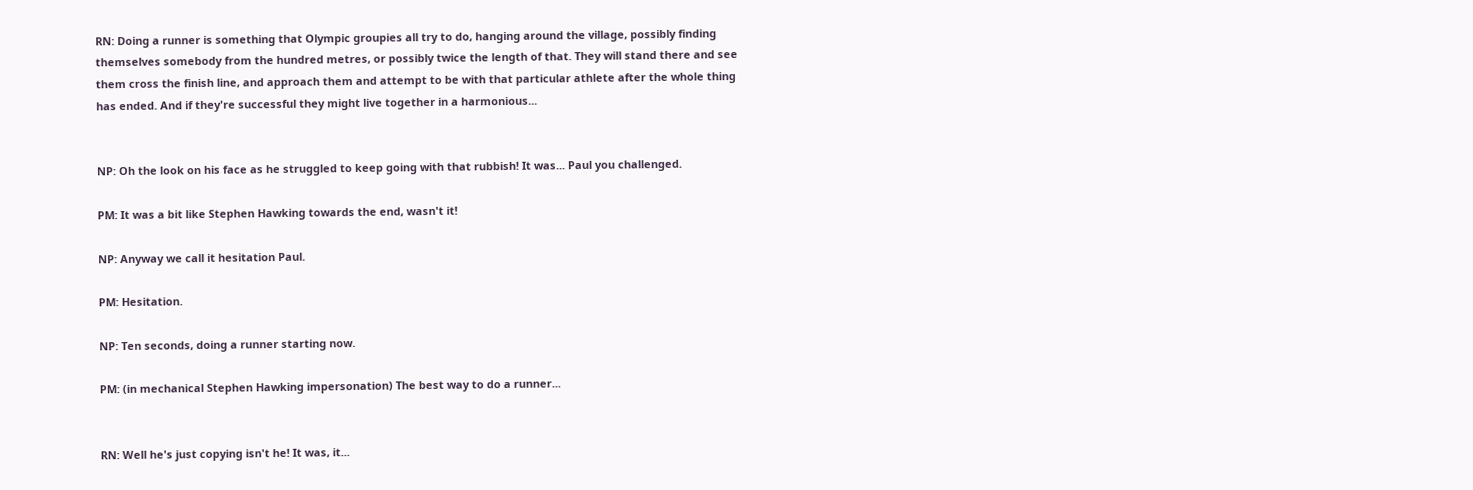RN: Doing a runner is something that Olympic groupies all try to do, hanging around the village, possibly finding themselves somebody from the hundred metres, or possibly twice the length of that. They will stand there and see them cross the finish line, and approach them and attempt to be with that particular athlete after the whole thing has ended. And if they're successful they might live together in a harmonious...


NP: Oh the look on his face as he struggled to keep going with that rubbish! It was... Paul you challenged.

PM: It was a bit like Stephen Hawking towards the end, wasn't it!

NP: Anyway we call it hesitation Paul.

PM: Hesitation.

NP: Ten seconds, doing a runner starting now.

PM: (in mechanical Stephen Hawking impersonation) The best way to do a runner...


RN: Well he's just copying isn't he! It was, it...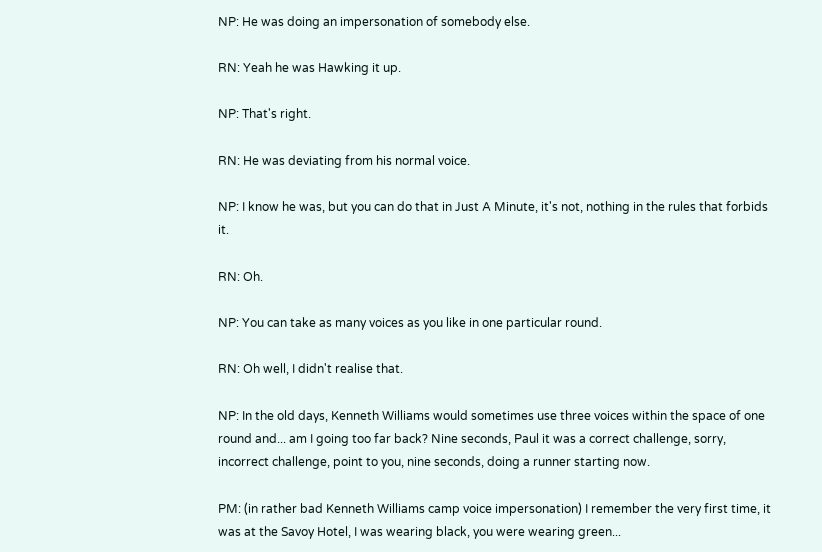NP: He was doing an impersonation of somebody else.

RN: Yeah he was Hawking it up.

NP: That's right.

RN: He was deviating from his normal voice.

NP: I know he was, but you can do that in Just A Minute, it's not, nothing in the rules that forbids it.

RN: Oh.

NP: You can take as many voices as you like in one particular round.

RN: Oh well, I didn't realise that.

NP: In the old days, Kenneth Williams would sometimes use three voices within the space of one round and... am I going too far back? Nine seconds, Paul it was a correct challenge, sorry, incorrect challenge, point to you, nine seconds, doing a runner starting now.

PM: (in rather bad Kenneth Williams camp voice impersonation) I remember the very first time, it was at the Savoy Hotel, I was wearing black, you were wearing green...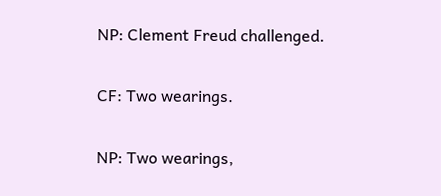NP: Clement Freud challenged.

CF: Two wearings.

NP: Two wearings,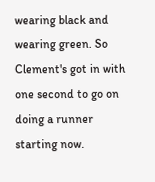wearing black and wearing green. So Clement's got in with one second to go on doing a runner starting now.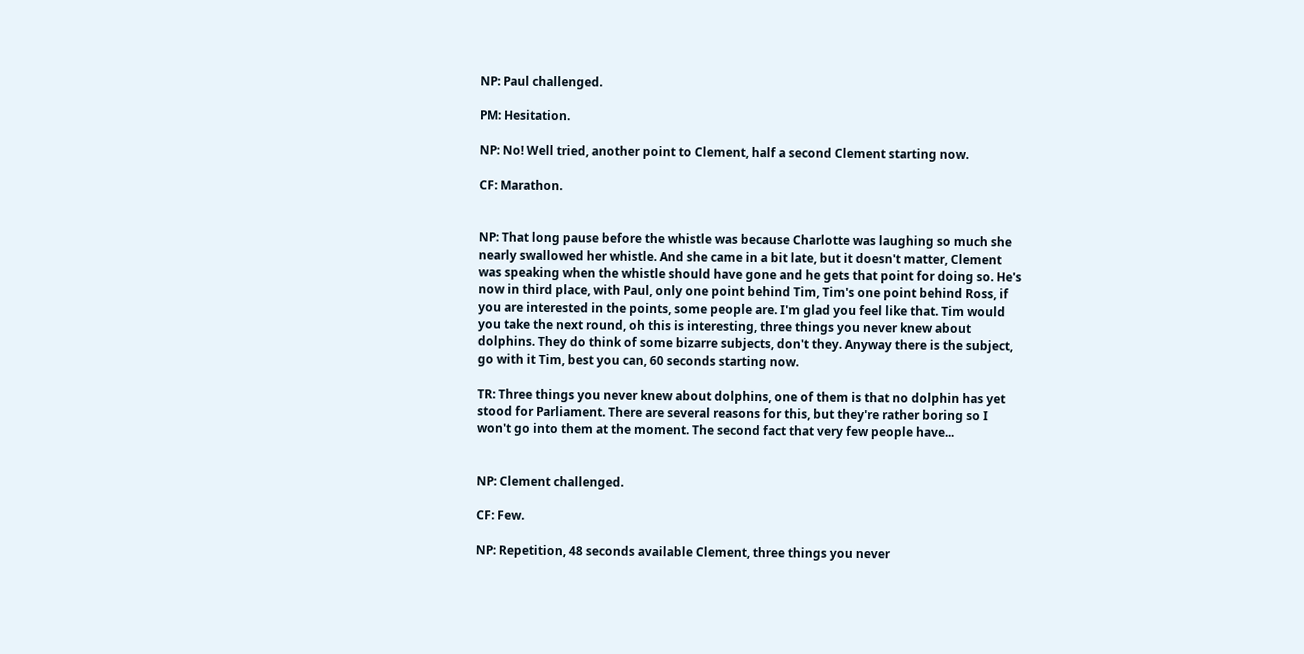NP: Paul challenged.

PM: Hesitation.

NP: No! Well tried, another point to Clement, half a second Clement starting now.

CF: Marathon.


NP: That long pause before the whistle was because Charlotte was laughing so much she nearly swallowed her whistle. And she came in a bit late, but it doesn't matter, Clement was speaking when the whistle should have gone and he gets that point for doing so. He's now in third place, with Paul, only one point behind Tim, Tim's one point behind Ross, if you are interested in the points, some people are. I'm glad you feel like that. Tim would you take the next round, oh this is interesting, three things you never knew about dolphins. They do think of some bizarre subjects, don't they. Anyway there is the subject, go with it Tim, best you can, 60 seconds starting now.

TR: Three things you never knew about dolphins, one of them is that no dolphin has yet stood for Parliament. There are several reasons for this, but they're rather boring so I won't go into them at the moment. The second fact that very few people have...


NP: Clement challenged.

CF: Few.

NP: Repetition, 48 seconds available Clement, three things you never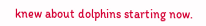knew about dolphins starting now.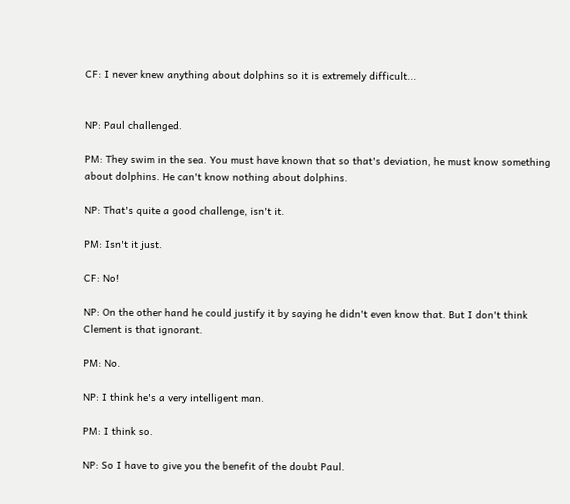CF: I never knew anything about dolphins so it is extremely difficult...


NP: Paul challenged.

PM: They swim in the sea. You must have known that so that's deviation, he must know something about dolphins. He can't know nothing about dolphins.

NP: That's quite a good challenge, isn't it.

PM: Isn't it just.

CF: No!

NP: On the other hand he could justify it by saying he didn't even know that. But I don't think Clement is that ignorant.

PM: No.

NP: I think he's a very intelligent man.

PM: I think so.

NP: So I have to give you the benefit of the doubt Paul.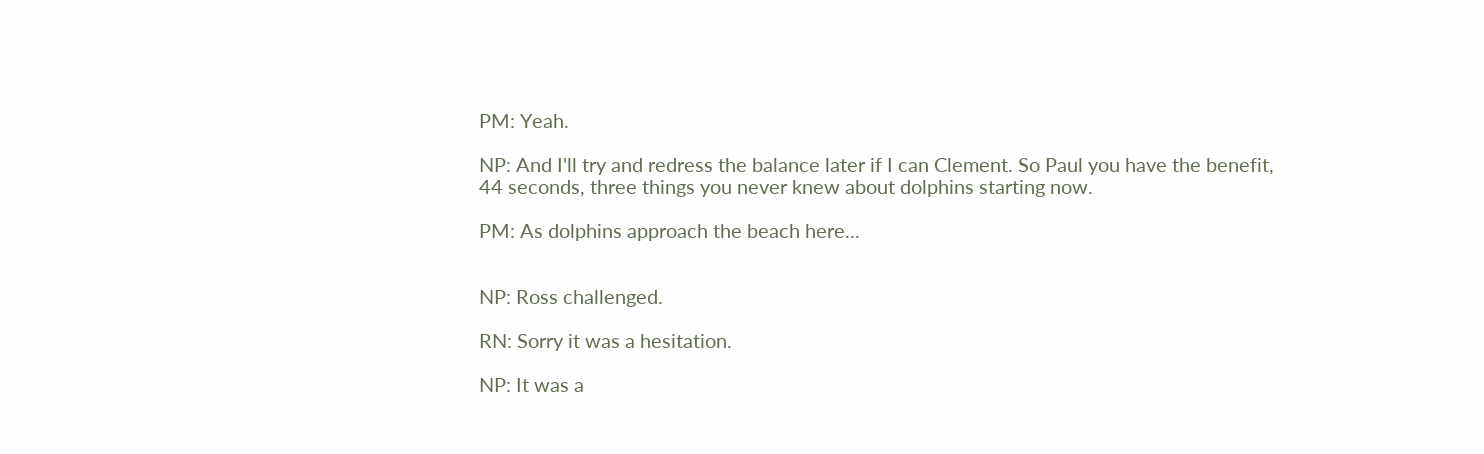PM: Yeah.

NP: And I'll try and redress the balance later if I can Clement. So Paul you have the benefit, 44 seconds, three things you never knew about dolphins starting now.

PM: As dolphins approach the beach here...


NP: Ross challenged.

RN: Sorry it was a hesitation.

NP: It was a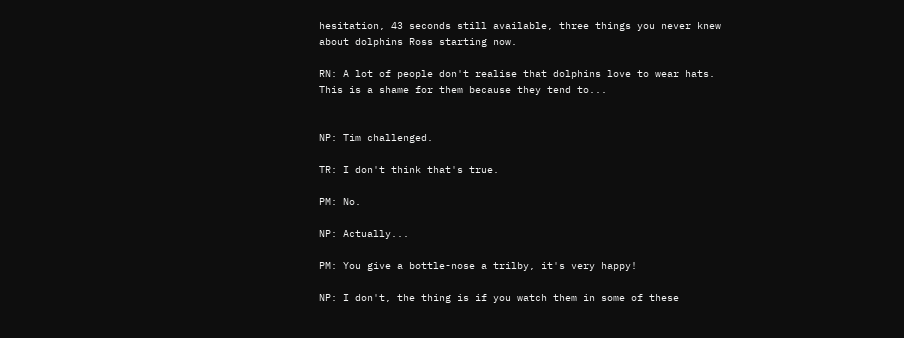hesitation, 43 seconds still available, three things you never knew about dolphins Ross starting now.

RN: A lot of people don't realise that dolphins love to wear hats. This is a shame for them because they tend to...


NP: Tim challenged.

TR: I don't think that's true.

PM: No.

NP: Actually...

PM: You give a bottle-nose a trilby, it's very happy!

NP: I don't, the thing is if you watch them in some of these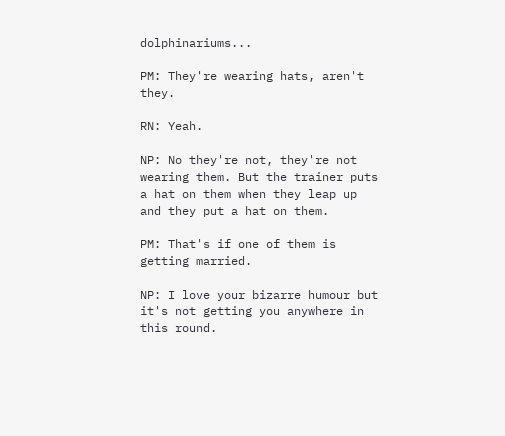dolphinariums...

PM: They're wearing hats, aren't they.

RN: Yeah.

NP: No they're not, they're not wearing them. But the trainer puts a hat on them when they leap up and they put a hat on them.

PM: That's if one of them is getting married.

NP: I love your bizarre humour but it's not getting you anywhere in this round.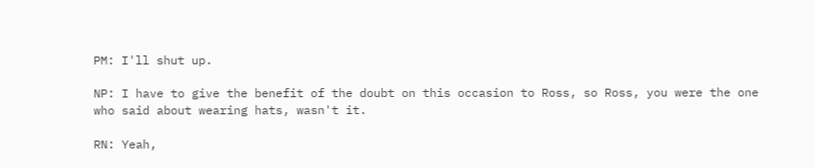PM: I'll shut up.

NP: I have to give the benefit of the doubt on this occasion to Ross, so Ross, you were the one who said about wearing hats, wasn't it.

RN: Yeah,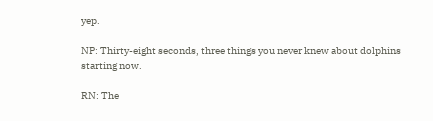yep.

NP: Thirty-eight seconds, three things you never knew about dolphins starting now.

RN: The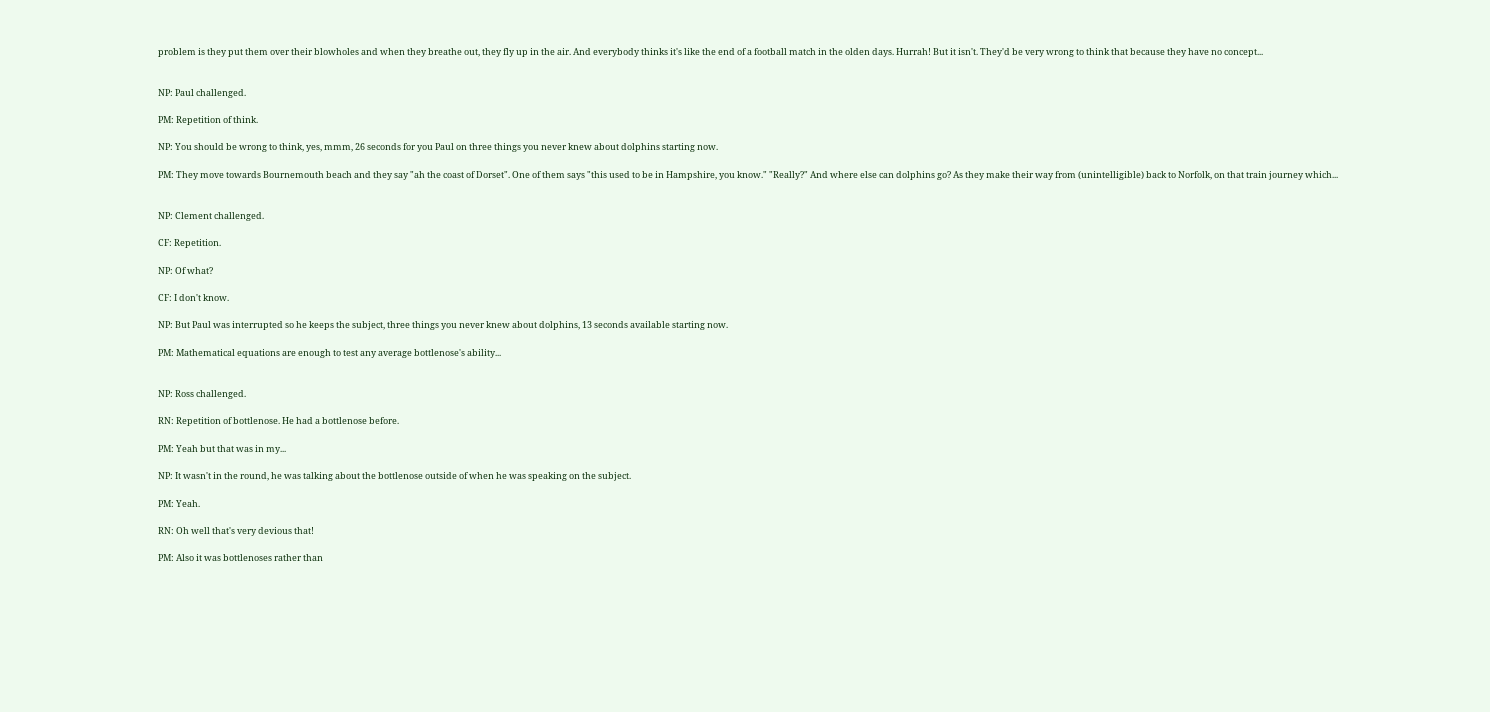problem is they put them over their blowholes and when they breathe out, they fly up in the air. And everybody thinks it's like the end of a football match in the olden days. Hurrah! But it isn't. They'd be very wrong to think that because they have no concept...


NP: Paul challenged.

PM: Repetition of think.

NP: You should be wrong to think, yes, mmm, 26 seconds for you Paul on three things you never knew about dolphins starting now.

PM: They move towards Bournemouth beach and they say "ah the coast of Dorset". One of them says "this used to be in Hampshire, you know." "Really?" And where else can dolphins go? As they make their way from (unintelligible) back to Norfolk, on that train journey which...


NP: Clement challenged.

CF: Repetition.

NP: Of what?

CF: I don't know.

NP: But Paul was interrupted so he keeps the subject, three things you never knew about dolphins, 13 seconds available starting now.

PM: Mathematical equations are enough to test any average bottlenose's ability...


NP: Ross challenged.

RN: Repetition of bottlenose. He had a bottlenose before.

PM: Yeah but that was in my...

NP: It wasn't in the round, he was talking about the bottlenose outside of when he was speaking on the subject.

PM: Yeah.

RN: Oh well that's very devious that!

PM: Also it was bottlenoses rather than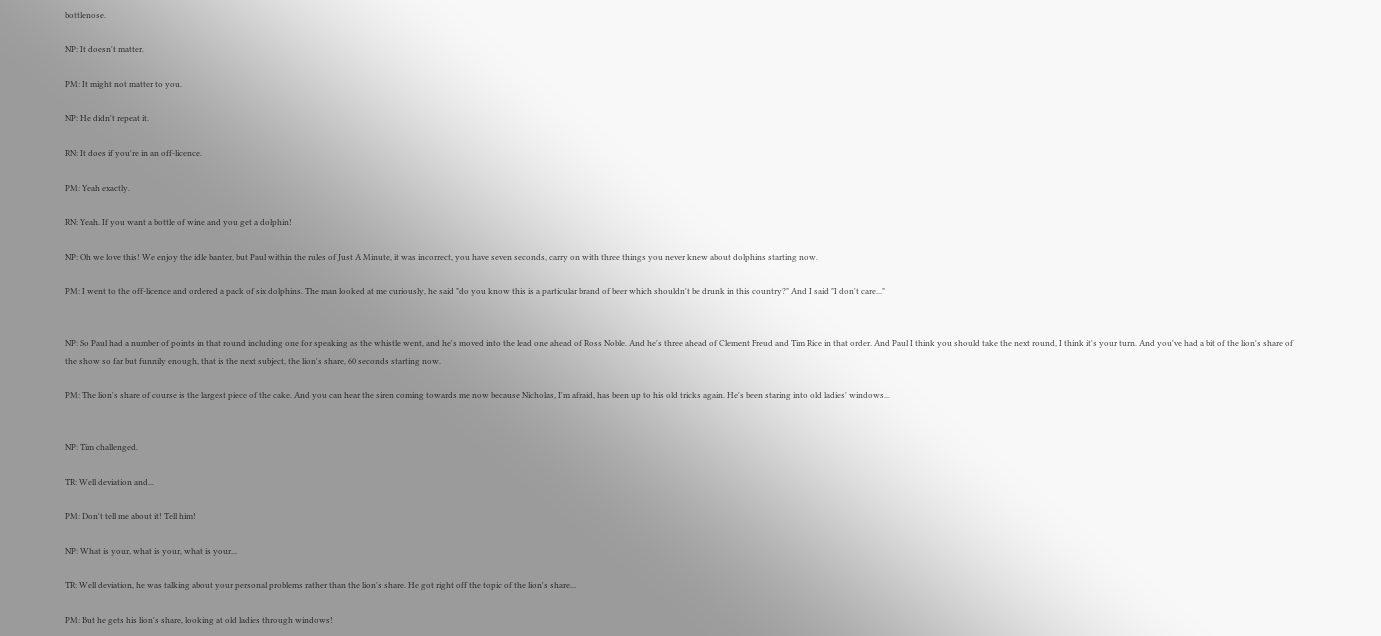bottlenose.

NP: It doesn't matter.

PM: It might not matter to you.

NP: He didn't repeat it.

RN: It does if you're in an off-licence.

PM: Yeah exactly.

RN: Yeah. If you want a bottle of wine and you get a dolphin!

NP: Oh we love this! We enjoy the idle banter, but Paul within the rules of Just A Minute, it was incorrect, you have seven seconds, carry on with three things you never knew about dolphins starting now.

PM: I went to the off-licence and ordered a pack of six dolphins. The man looked at me curiously, he said "do you know this is a particular brand of beer which shouldn't be drunk in this country?" And I said "I don't care..."


NP: So Paul had a number of points in that round including one for speaking as the whistle went, and he's moved into the lead one ahead of Ross Noble. And he's three ahead of Clement Freud and Tim Rice in that order. And Paul I think you should take the next round, I think it's your turn. And you've had a bit of the lion's share of the show so far but funnily enough, that is the next subject, the lion's share, 60 seconds starting now.

PM: The lion's share of course is the largest piece of the cake. And you can hear the siren coming towards me now because Nicholas, I'm afraid, has been up to his old tricks again. He's been staring into old ladies' windows...


NP: Tim challenged.

TR: Well deviation and...

PM: Don't tell me about it! Tell him!

NP: What is your, what is your, what is your...

TR: Well deviation, he was talking about your personal problems rather than the lion's share. He got right off the topic of the lion's share...

PM: But he gets his lion's share, looking at old ladies through windows!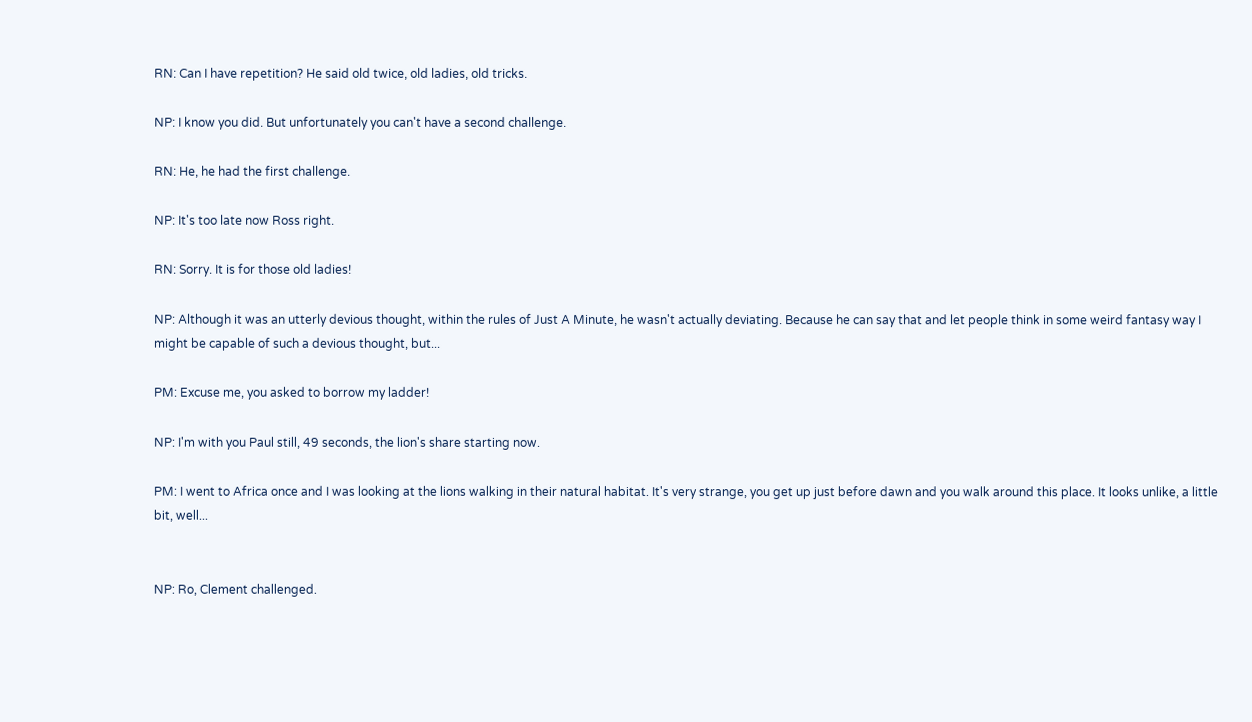RN: Can I have repetition? He said old twice, old ladies, old tricks.

NP: I know you did. But unfortunately you can't have a second challenge.

RN: He, he had the first challenge.

NP: It's too late now Ross right.

RN: Sorry. It is for those old ladies!

NP: Although it was an utterly devious thought, within the rules of Just A Minute, he wasn't actually deviating. Because he can say that and let people think in some weird fantasy way I might be capable of such a devious thought, but...

PM: Excuse me, you asked to borrow my ladder!

NP: I'm with you Paul still, 49 seconds, the lion's share starting now.

PM: I went to Africa once and I was looking at the lions walking in their natural habitat. It's very strange, you get up just before dawn and you walk around this place. It looks unlike, a little bit, well...


NP: Ro, Clement challenged.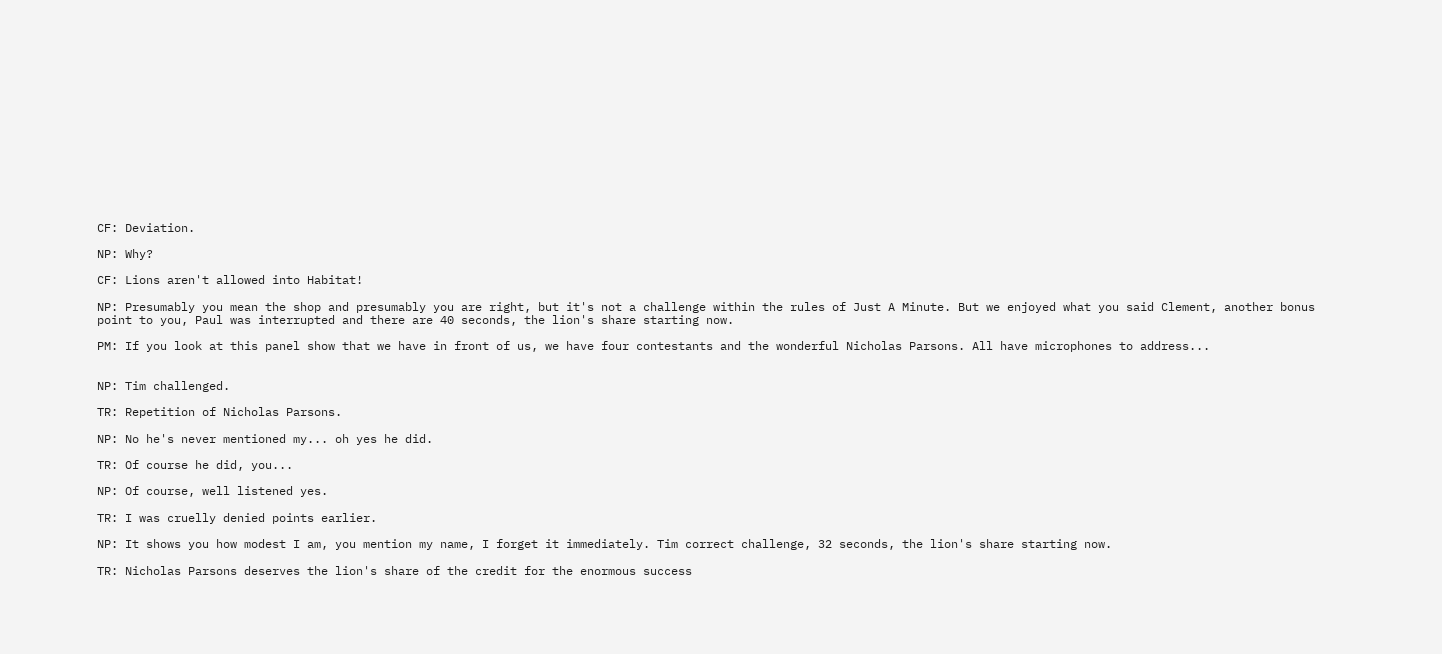CF: Deviation.

NP: Why?

CF: Lions aren't allowed into Habitat!

NP: Presumably you mean the shop and presumably you are right, but it's not a challenge within the rules of Just A Minute. But we enjoyed what you said Clement, another bonus point to you, Paul was interrupted and there are 40 seconds, the lion's share starting now.

PM: If you look at this panel show that we have in front of us, we have four contestants and the wonderful Nicholas Parsons. All have microphones to address...


NP: Tim challenged.

TR: Repetition of Nicholas Parsons.

NP: No he's never mentioned my... oh yes he did.

TR: Of course he did, you...

NP: Of course, well listened yes.

TR: I was cruelly denied points earlier.

NP: It shows you how modest I am, you mention my name, I forget it immediately. Tim correct challenge, 32 seconds, the lion's share starting now.

TR: Nicholas Parsons deserves the lion's share of the credit for the enormous success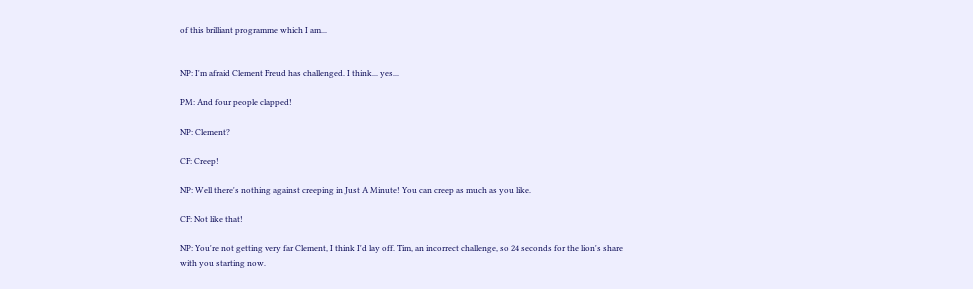of this brilliant programme which I am...


NP: I'm afraid Clement Freud has challenged. I think... yes...

PM: And four people clapped!

NP: Clement?

CF: Creep!

NP: Well there's nothing against creeping in Just A Minute! You can creep as much as you like.

CF: Not like that!

NP: You're not getting very far Clement, I think I'd lay off. Tim, an incorrect challenge, so 24 seconds for the lion's share with you starting now.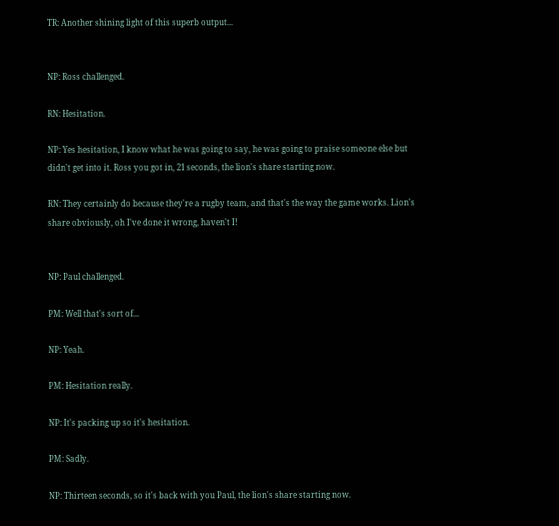TR: Another shining light of this superb output...


NP: Ross challenged.

RN: Hesitation.

NP: Yes hesitation, I know what he was going to say, he was going to praise someone else but didn't get into it. Ross you got in, 21 seconds, the lion's share starting now.

RN: They certainly do because they're a rugby team, and that's the way the game works. Lion's share obviously, oh I've done it wrong, haven't I!


NP: Paul challenged.

PM: Well that's sort of...

NP: Yeah.

PM: Hesitation really.

NP: It's packing up so it's hesitation.

PM: Sadly.

NP: Thirteen seconds, so it's back with you Paul, the lion's share starting now.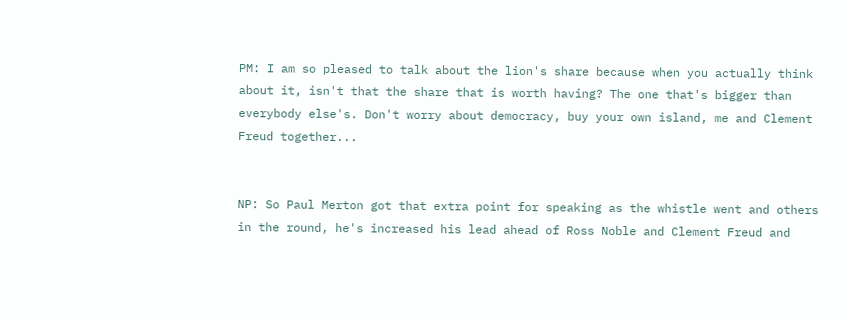PM: I am so pleased to talk about the lion's share because when you actually think about it, isn't that the share that is worth having? The one that's bigger than everybody else's. Don't worry about democracy, buy your own island, me and Clement Freud together...


NP: So Paul Merton got that extra point for speaking as the whistle went and others in the round, he's increased his lead ahead of Ross Noble and Clement Freud and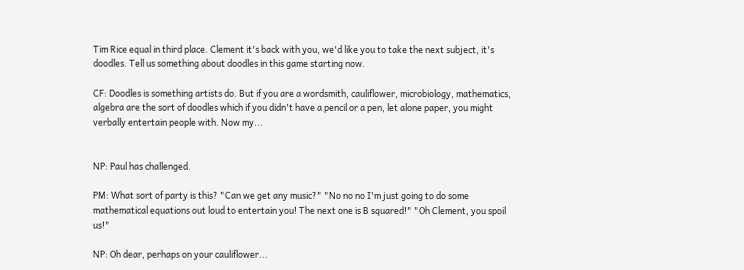Tim Rice equal in third place. Clement it's back with you, we'd like you to take the next subject, it's doodles. Tell us something about doodles in this game starting now.

CF: Doodles is something artists do. But if you are a wordsmith, cauliflower, microbiology, mathematics, algebra are the sort of doodles which if you didn't have a pencil or a pen, let alone paper, you might verbally entertain people with. Now my...


NP: Paul has challenged.

PM: What sort of party is this? "Can we get any music?" "No no no I'm just going to do some mathematical equations out loud to entertain you! The next one is B squared!" "Oh Clement, you spoil us!"

NP: Oh dear, perhaps on your cauliflower...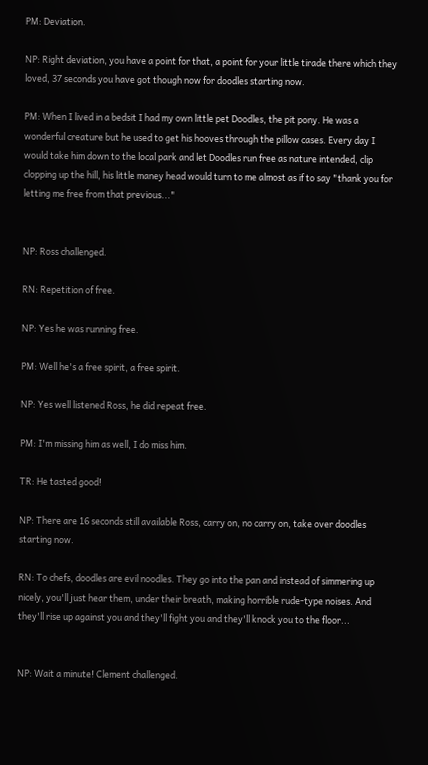PM: Deviation.

NP: Right deviation, you have a point for that, a point for your little tirade there which they loved, 37 seconds you have got though now for doodles starting now.

PM: When I lived in a bedsit I had my own little pet Doodles, the pit pony. He was a wonderful creature but he used to get his hooves through the pillow cases. Every day I would take him down to the local park and let Doodles run free as nature intended, clip clopping up the hill, his little maney head would turn to me almost as if to say "thank you for letting me free from that previous..."


NP: Ross challenged.

RN: Repetition of free.

NP: Yes he was running free.

PM: Well he's a free spirit, a free spirit.

NP: Yes well listened Ross, he did repeat free.

PM: I'm missing him as well, I do miss him.

TR: He tasted good!

NP: There are 16 seconds still available Ross, carry on, no carry on, take over doodles starting now.

RN: To chefs, doodles are evil noodles. They go into the pan and instead of simmering up nicely, you'll just hear them, under their breath, making horrible rude-type noises. And they'll rise up against you and they'll fight you and they'll knock you to the floor...


NP: Wait a minute! Clement challenged.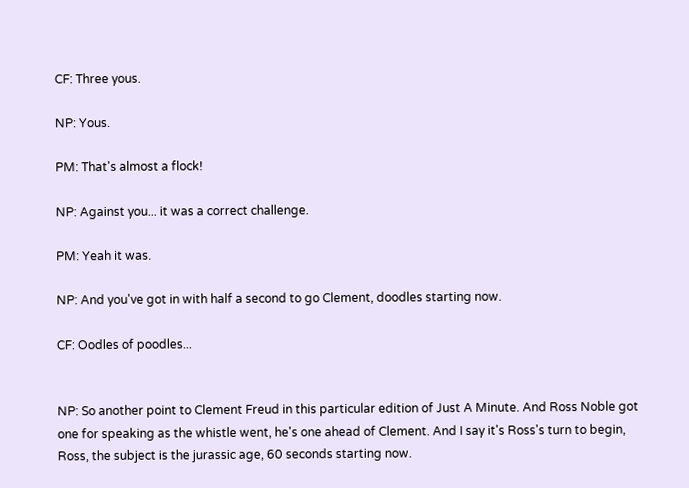CF: Three yous.

NP: Yous.

PM: That's almost a flock!

NP: Against you... it was a correct challenge.

PM: Yeah it was.

NP: And you've got in with half a second to go Clement, doodles starting now.

CF: Oodles of poodles...


NP: So another point to Clement Freud in this particular edition of Just A Minute. And Ross Noble got one for speaking as the whistle went, he's one ahead of Clement. And I say it's Ross's turn to begin, Ross, the subject is the jurassic age, 60 seconds starting now.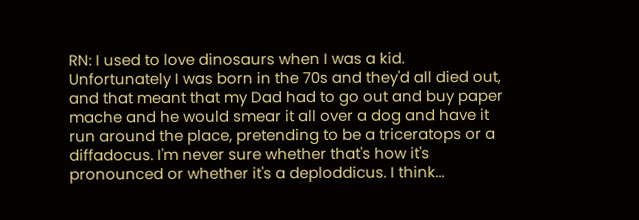RN: I used to love dinosaurs when I was a kid. Unfortunately I was born in the 70s and they'd all died out, and that meant that my Dad had to go out and buy paper mache and he would smear it all over a dog and have it run around the place, pretending to be a triceratops or a diffadocus. I'm never sure whether that's how it's pronounced or whether it's a deploddicus. I think...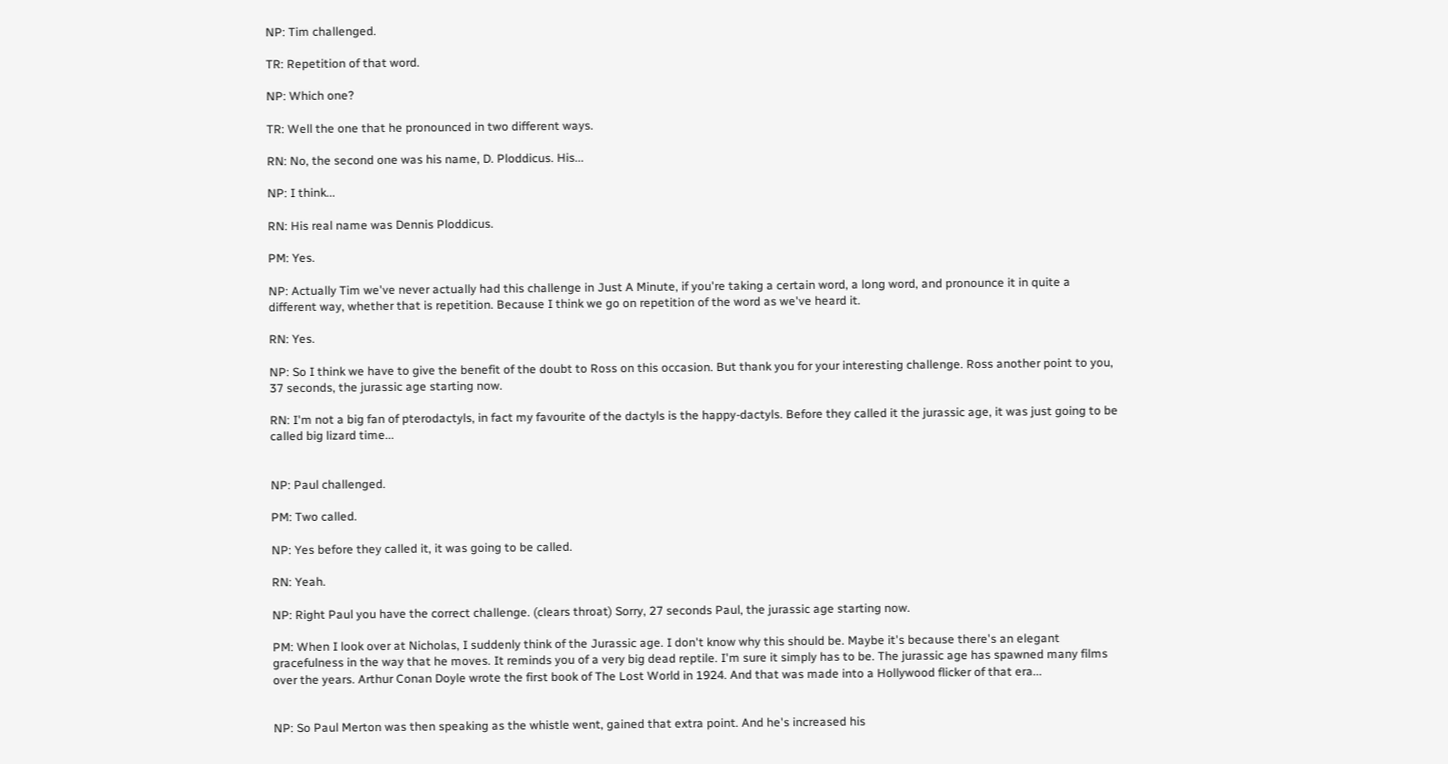NP: Tim challenged.

TR: Repetition of that word.

NP: Which one?

TR: Well the one that he pronounced in two different ways.

RN: No, the second one was his name, D. Ploddicus. His...

NP: I think...

RN: His real name was Dennis Ploddicus.

PM: Yes.

NP: Actually Tim we've never actually had this challenge in Just A Minute, if you're taking a certain word, a long word, and pronounce it in quite a different way, whether that is repetition. Because I think we go on repetition of the word as we've heard it.

RN: Yes.

NP: So I think we have to give the benefit of the doubt to Ross on this occasion. But thank you for your interesting challenge. Ross another point to you, 37 seconds, the jurassic age starting now.

RN: I'm not a big fan of pterodactyls, in fact my favourite of the dactyls is the happy-dactyls. Before they called it the jurassic age, it was just going to be called big lizard time...


NP: Paul challenged.

PM: Two called.

NP: Yes before they called it, it was going to be called.

RN: Yeah.

NP: Right Paul you have the correct challenge. (clears throat) Sorry, 27 seconds Paul, the jurassic age starting now.

PM: When I look over at Nicholas, I suddenly think of the Jurassic age. I don't know why this should be. Maybe it's because there's an elegant gracefulness in the way that he moves. It reminds you of a very big dead reptile. I'm sure it simply has to be. The jurassic age has spawned many films over the years. Arthur Conan Doyle wrote the first book of The Lost World in 1924. And that was made into a Hollywood flicker of that era...


NP: So Paul Merton was then speaking as the whistle went, gained that extra point. And he's increased his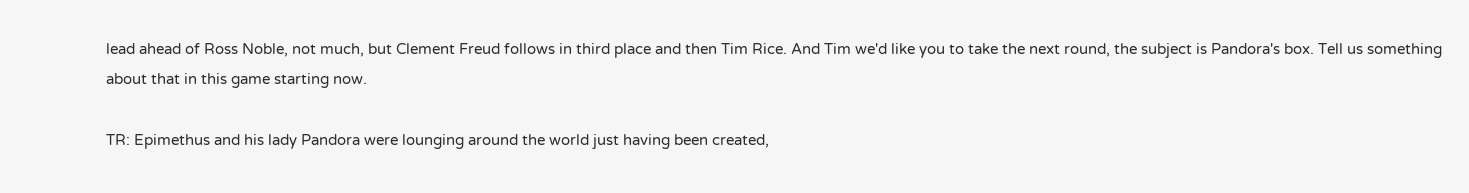lead ahead of Ross Noble, not much, but Clement Freud follows in third place and then Tim Rice. And Tim we'd like you to take the next round, the subject is Pandora's box. Tell us something about that in this game starting now.

TR: Epimethus and his lady Pandora were lounging around the world just having been created,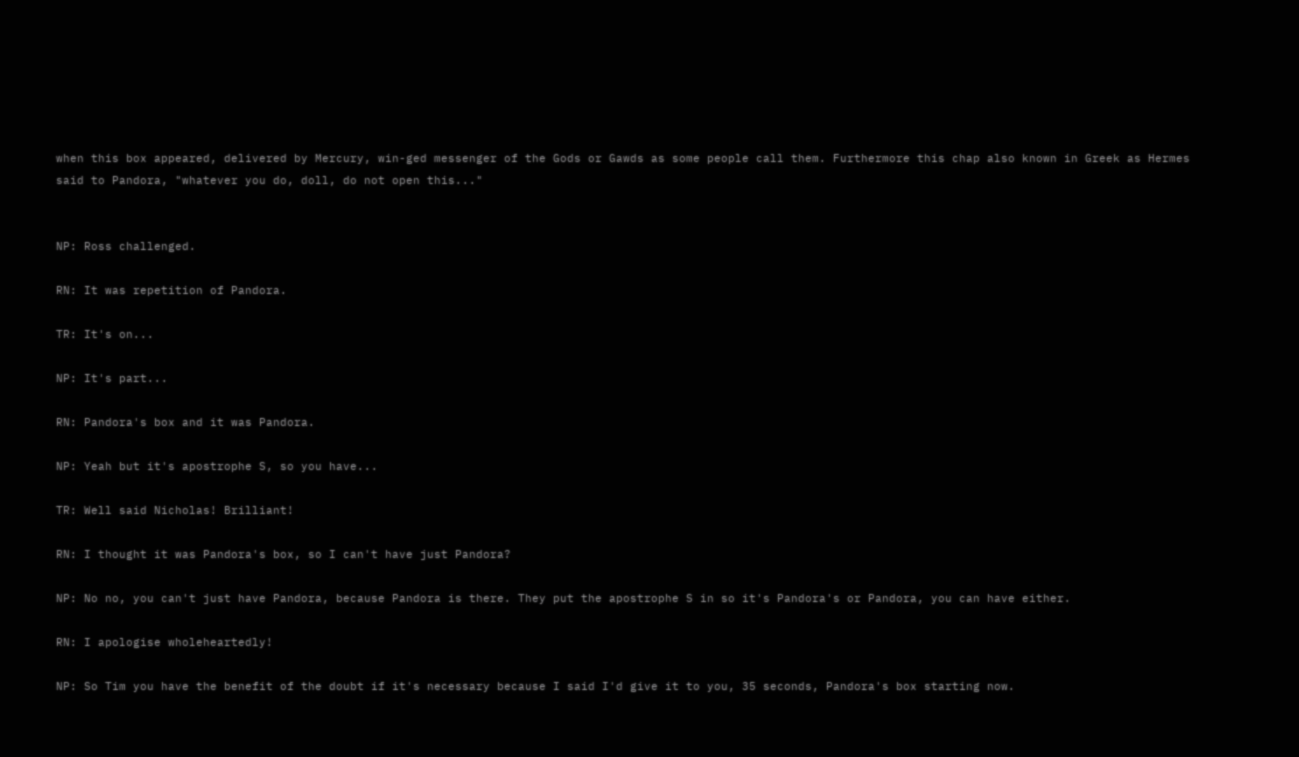when this box appeared, delivered by Mercury, win-ged messenger of the Gods or Gawds as some people call them. Furthermore this chap also known in Greek as Hermes said to Pandora, "whatever you do, doll, do not open this..."


NP: Ross challenged.

RN: It was repetition of Pandora.

TR: It's on...

NP: It's part...

RN: Pandora's box and it was Pandora.

NP: Yeah but it's apostrophe S, so you have...

TR: Well said Nicholas! Brilliant!

RN: I thought it was Pandora's box, so I can't have just Pandora?

NP: No no, you can't just have Pandora, because Pandora is there. They put the apostrophe S in so it's Pandora's or Pandora, you can have either.

RN: I apologise wholeheartedly!

NP: So Tim you have the benefit of the doubt if it's necessary because I said I'd give it to you, 35 seconds, Pandora's box starting now.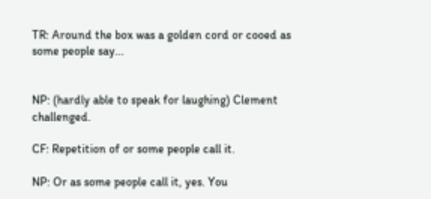TR: Around the box was a golden cord or cooed as some people say...


NP: (hardly able to speak for laughing) Clement challenged.

CF: Repetition of or some people call it.

NP: Or as some people call it, yes. You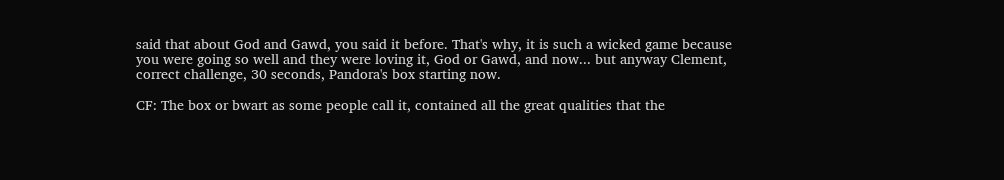said that about God and Gawd, you said it before. That's why, it is such a wicked game because you were going so well and they were loving it, God or Gawd, and now... but anyway Clement, correct challenge, 30 seconds, Pandora's box starting now.

CF: The box or bwart as some people call it, contained all the great qualities that the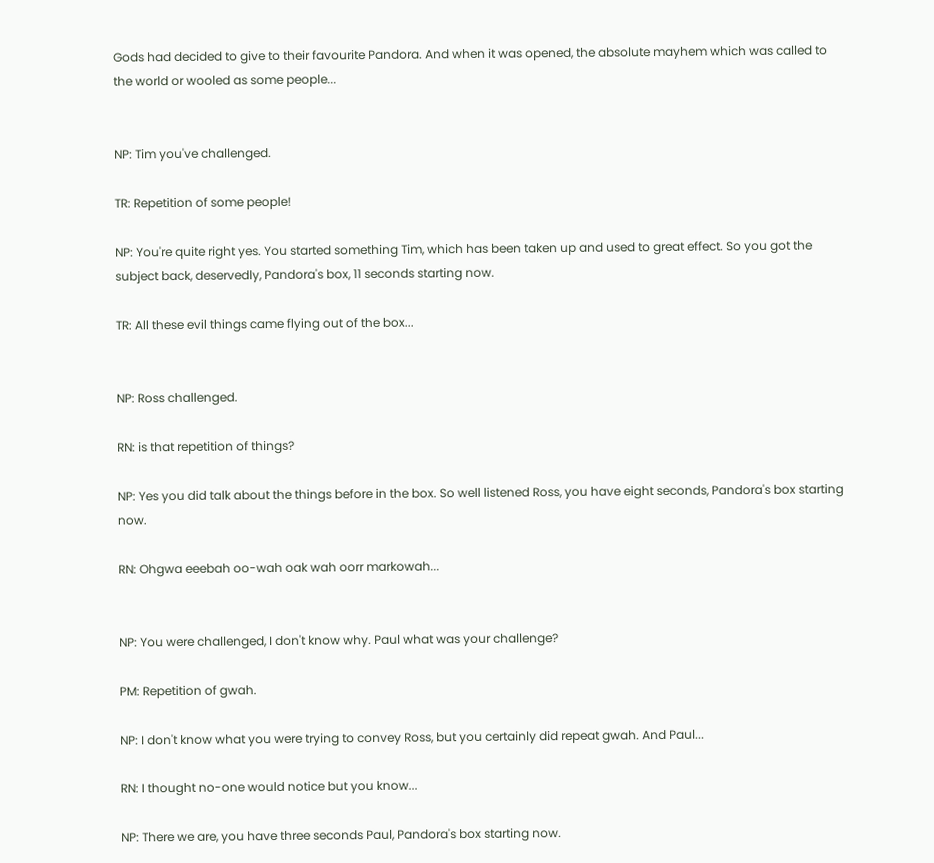Gods had decided to give to their favourite Pandora. And when it was opened, the absolute mayhem which was called to the world or wooled as some people...


NP: Tim you've challenged.

TR: Repetition of some people!

NP: You're quite right yes. You started something Tim, which has been taken up and used to great effect. So you got the subject back, deservedly, Pandora's box, 11 seconds starting now.

TR: All these evil things came flying out of the box...


NP: Ross challenged.

RN: is that repetition of things?

NP: Yes you did talk about the things before in the box. So well listened Ross, you have eight seconds, Pandora's box starting now.

RN: Ohgwa eeebah oo-wah oak wah oorr markowah...


NP: You were challenged, I don't know why. Paul what was your challenge?

PM: Repetition of gwah.

NP: I don't know what you were trying to convey Ross, but you certainly did repeat gwah. And Paul...

RN: I thought no-one would notice but you know...

NP: There we are, you have three seconds Paul, Pandora's box starting now.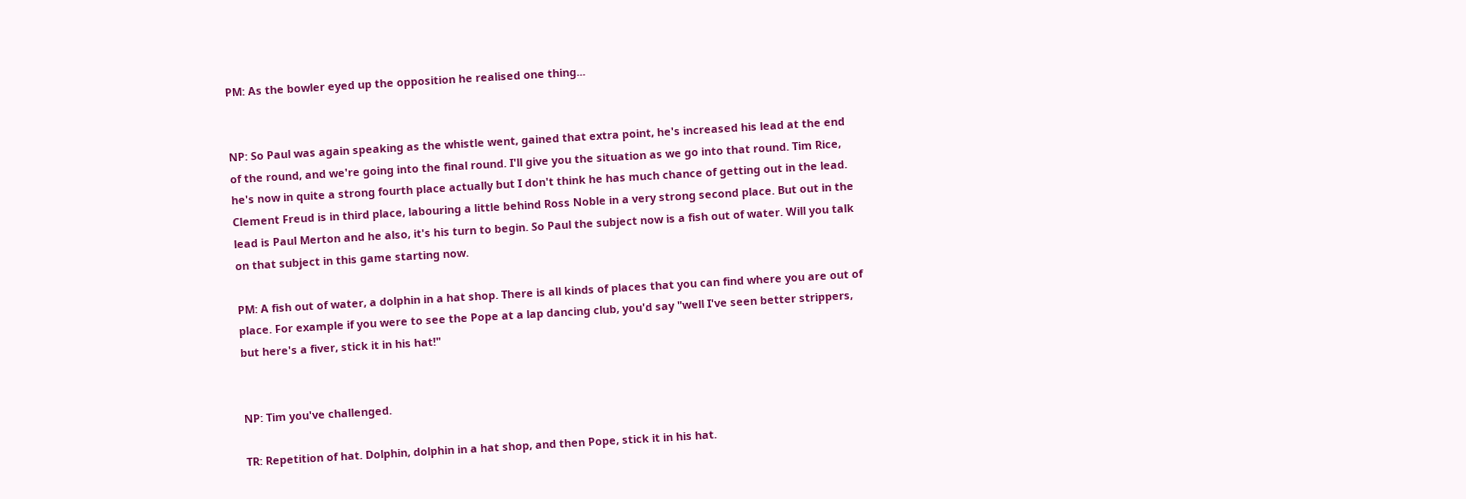PM: As the bowler eyed up the opposition he realised one thing...


NP: So Paul was again speaking as the whistle went, gained that extra point, he's increased his lead at the end of the round, and we're going into the final round. I'll give you the situation as we go into that round. Tim Rice, he's now in quite a strong fourth place actually but I don't think he has much chance of getting out in the lead. Clement Freud is in third place, labouring a little behind Ross Noble in a very strong second place. But out in the lead is Paul Merton and he also, it's his turn to begin. So Paul the subject now is a fish out of water. Will you talk on that subject in this game starting now.

PM: A fish out of water, a dolphin in a hat shop. There is all kinds of places that you can find where you are out of place. For example if you were to see the Pope at a lap dancing club, you'd say "well I've seen better strippers, but here's a fiver, stick it in his hat!"


NP: Tim you've challenged.

TR: Repetition of hat. Dolphin, dolphin in a hat shop, and then Pope, stick it in his hat.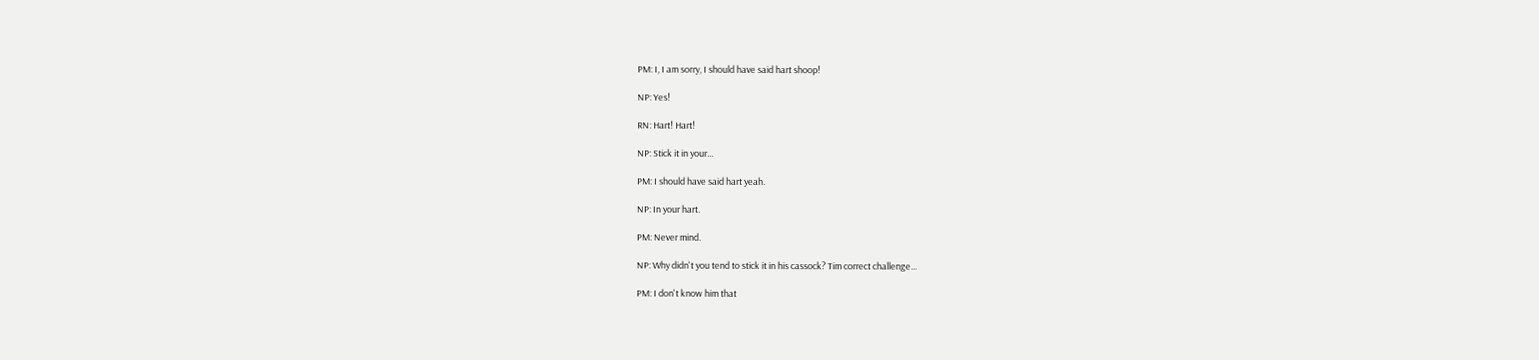PM: I, I am sorry, I should have said hart shoop!

NP: Yes!

RN: Hart! Hart!

NP: Stick it in your...

PM: I should have said hart yeah.

NP: In your hart.

PM: Never mind.

NP: Why didn't you tend to stick it in his cassock? Tim correct challenge...

PM: I don't know him that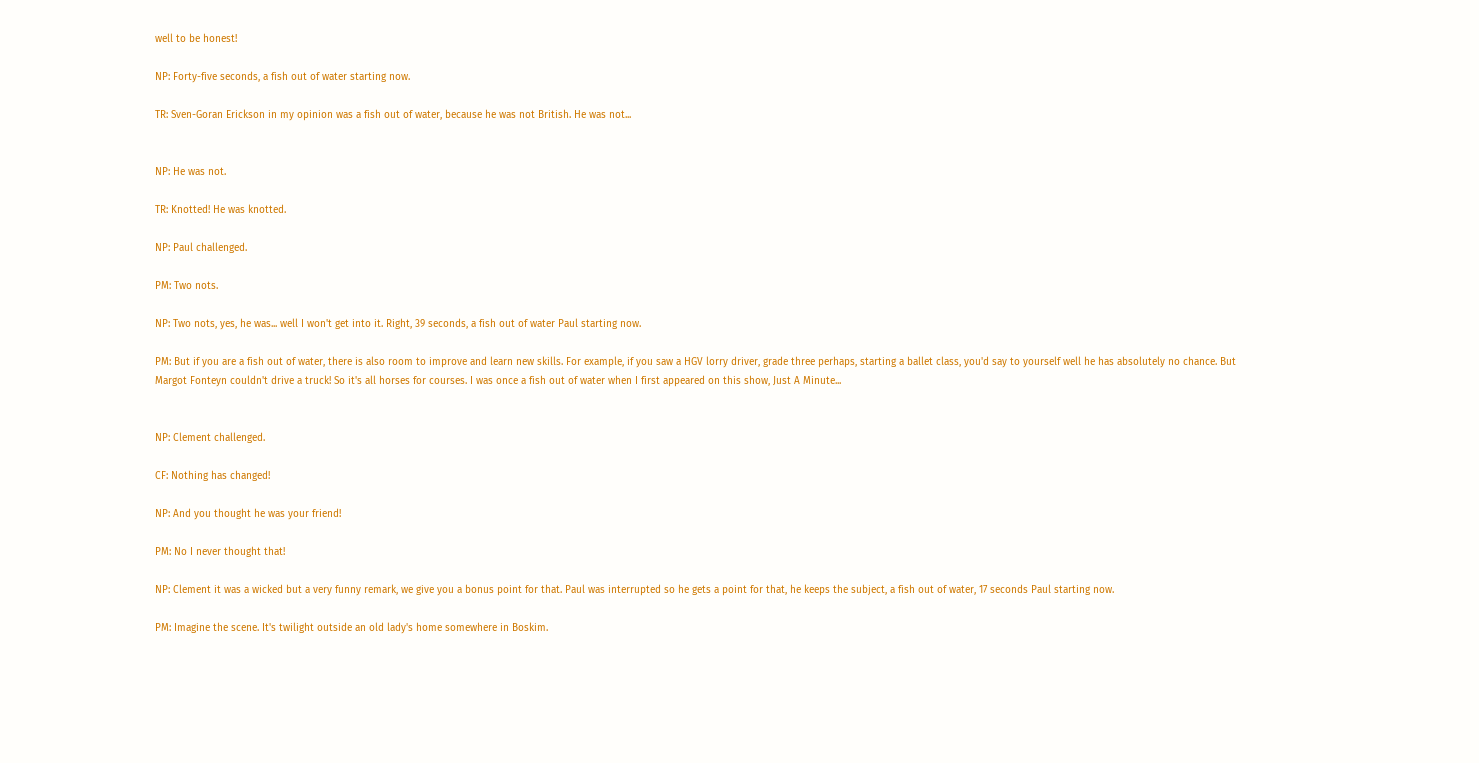well to be honest!

NP: Forty-five seconds, a fish out of water starting now.

TR: Sven-Goran Erickson in my opinion was a fish out of water, because he was not British. He was not...


NP: He was not.

TR: Knotted! He was knotted.

NP: Paul challenged.

PM: Two nots.

NP: Two nots, yes, he was... well I won't get into it. Right, 39 seconds, a fish out of water Paul starting now.

PM: But if you are a fish out of water, there is also room to improve and learn new skills. For example, if you saw a HGV lorry driver, grade three perhaps, starting a ballet class, you'd say to yourself well he has absolutely no chance. But Margot Fonteyn couldn't drive a truck! So it's all horses for courses. I was once a fish out of water when I first appeared on this show, Just A Minute...


NP: Clement challenged.

CF: Nothing has changed!

NP: And you thought he was your friend!

PM: No I never thought that!

NP: Clement it was a wicked but a very funny remark, we give you a bonus point for that. Paul was interrupted so he gets a point for that, he keeps the subject, a fish out of water, 17 seconds Paul starting now.

PM: Imagine the scene. It's twilight outside an old lady's home somewhere in Boskim.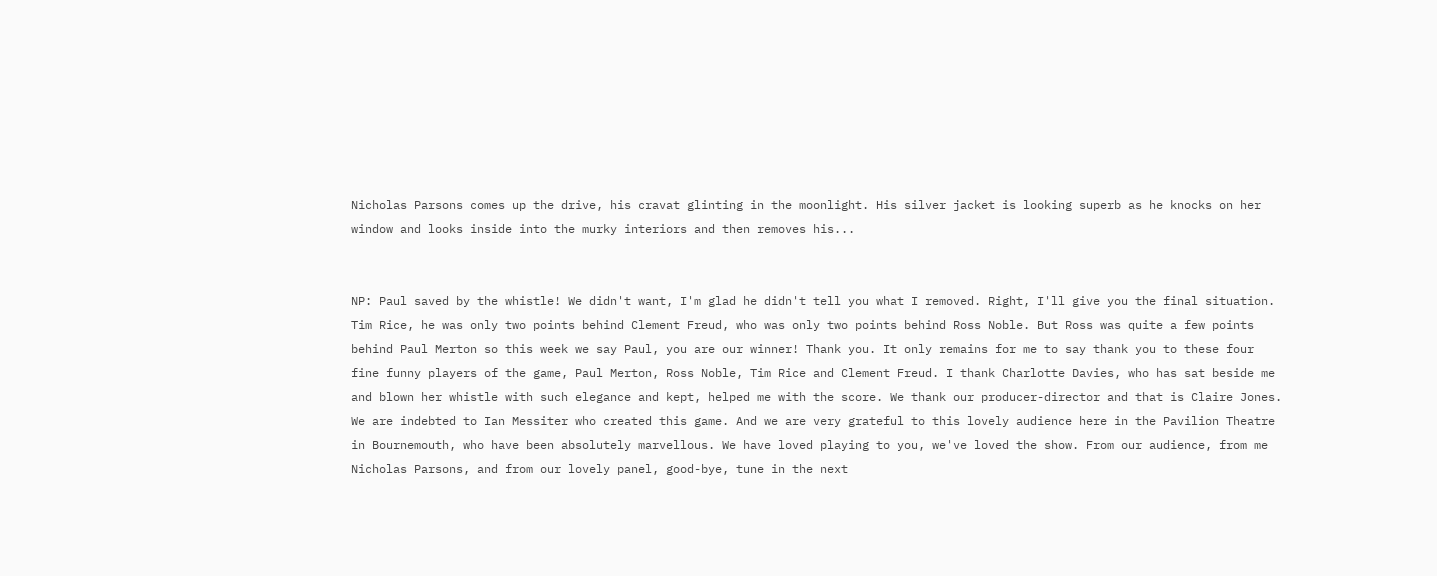Nicholas Parsons comes up the drive, his cravat glinting in the moonlight. His silver jacket is looking superb as he knocks on her window and looks inside into the murky interiors and then removes his...


NP: Paul saved by the whistle! We didn't want, I'm glad he didn't tell you what I removed. Right, I'll give you the final situation. Tim Rice, he was only two points behind Clement Freud, who was only two points behind Ross Noble. But Ross was quite a few points behind Paul Merton so this week we say Paul, you are our winner! Thank you. It only remains for me to say thank you to these four fine funny players of the game, Paul Merton, Ross Noble, Tim Rice and Clement Freud. I thank Charlotte Davies, who has sat beside me and blown her whistle with such elegance and kept, helped me with the score. We thank our producer-director and that is Claire Jones. We are indebted to Ian Messiter who created this game. And we are very grateful to this lovely audience here in the Pavilion Theatre in Bournemouth, who have been absolutely marvellous. We have loved playing to you, we've loved the show. From our audience, from me Nicholas Parsons, and from our lovely panel, good-bye, tune in the next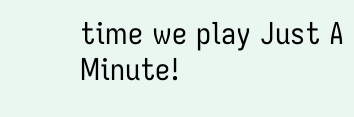time we play Just A Minute!